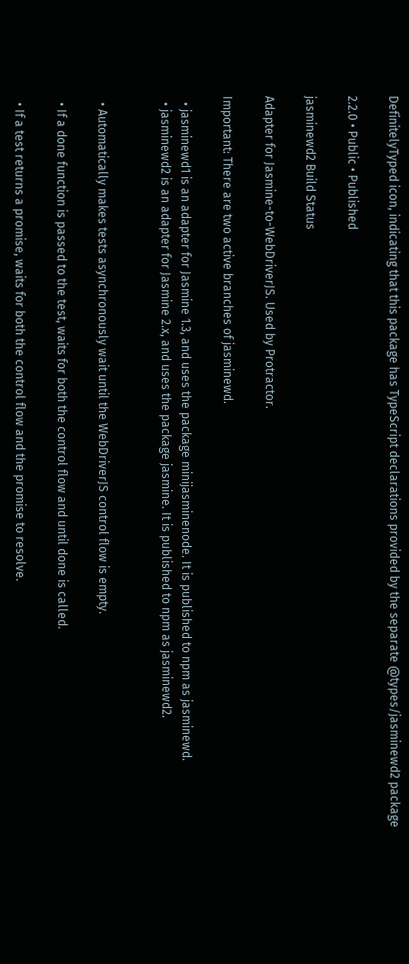DefinitelyTyped icon, indicating that this package has TypeScript declarations provided by the separate @types/jasminewd2 package

2.2.0 • Public • Published

jasminewd2 Build Status

Adapter for Jasmine-to-WebDriverJS. Used by Protractor.

Important: There are two active branches of jasminewd.

  • jasminewd1 is an adapter for Jasmine 1.3, and uses the package minijasminenode. It is published to npm as jasminewd.
  • jasminewd2 is an adapter for Jasmine 2.x, and uses the package jasmine. It is published to npm as jasminewd2.


  • Automatically makes tests asynchronously wait until the WebDriverJS control flow is empty.

  • If a done function is passed to the test, waits for both the control flow and until done is called.

  • If a test returns a promise, waits for both the control flow and the promise to resolve.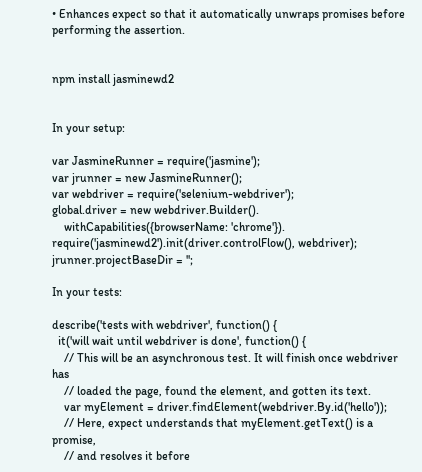• Enhances expect so that it automatically unwraps promises before performing the assertion.


npm install jasminewd2


In your setup:

var JasmineRunner = require('jasmine');
var jrunner = new JasmineRunner();
var webdriver = require('selenium-webdriver');
global.driver = new webdriver.Builder().
    withCapabilities({browserName: 'chrome'}).
require('jasminewd2').init(driver.controlFlow(), webdriver);
jrunner.projectBaseDir = '';

In your tests:

describe('tests with webdriver', function() {
  it('will wait until webdriver is done', function() {
    // This will be an asynchronous test. It will finish once webdriver has
    // loaded the page, found the element, and gotten its text.
    var myElement = driver.findElement(webdriver.By.id('hello'));
    // Here, expect understands that myElement.getText() is a promise,
    // and resolves it before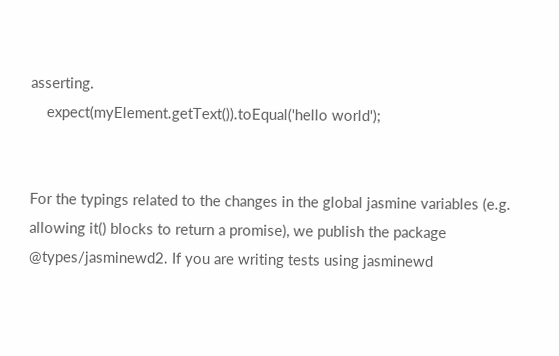asserting.
    expect(myElement.getText()).toEqual('hello world');


For the typings related to the changes in the global jasmine variables (e.g. allowing it() blocks to return a promise), we publish the package @types/jasminewd2. If you are writing tests using jasminewd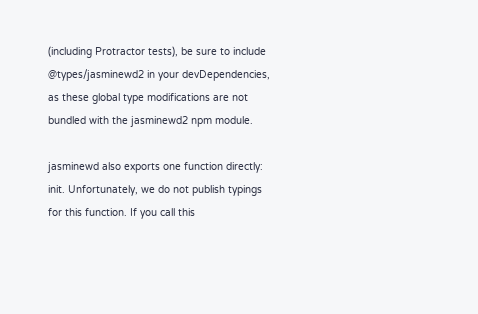(including Protractor tests), be sure to include @types/jasminewd2 in your devDependencies, as these global type modifications are not bundled with the jasminewd2 npm module.

jasminewd also exports one function directly: init. Unfortunately, we do not publish typings for this function. If you call this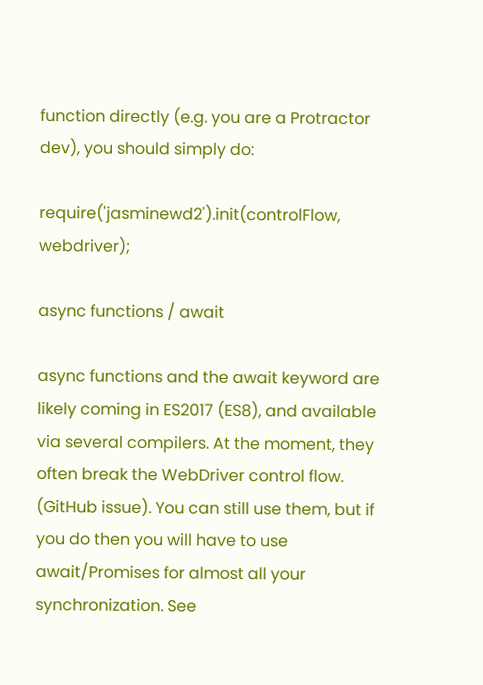function directly (e.g. you are a Protractor dev), you should simply do:

require('jasminewd2').init(controlFlow, webdriver);

async functions / await

async functions and the await keyword are likely coming in ES2017 (ES8), and available via several compilers. At the moment, they often break the WebDriver control flow. (GitHub issue). You can still use them, but if you do then you will have to use await/Promises for almost all your synchronization. See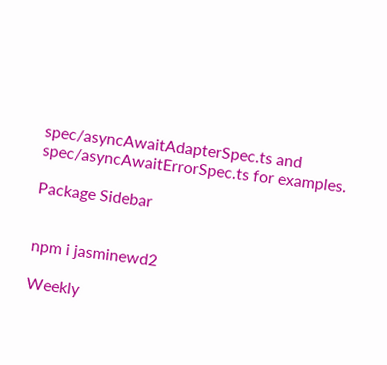spec/asyncAwaitAdapterSpec.ts and spec/asyncAwaitErrorSpec.ts for examples.

Package Sidebar


npm i jasminewd2

Weekly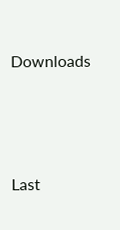Downloads






Last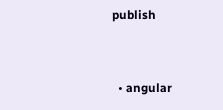publish


  • angular